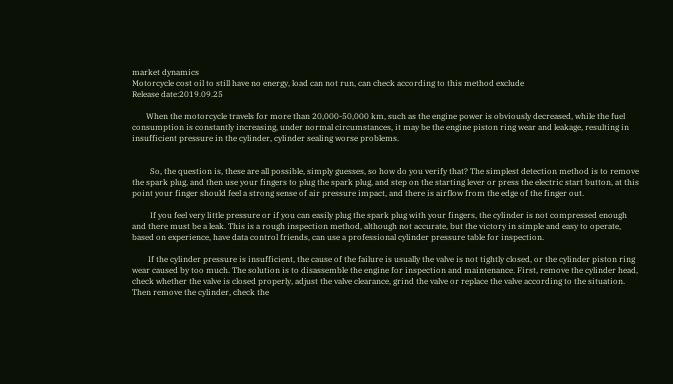market dynamics
Motorcycle cost oil to still have no energy, load can not run, can check according to this method exclude
Release date:2019.09.25

       When the motorcycle travels for more than 20,000-50,000 km, such as the engine power is obviously decreased, while the fuel consumption is constantly increasing, under normal circumstances, it may be the engine piston ring wear and leakage, resulting in insufficient pressure in the cylinder, cylinder sealing worse problems.


         So, the question is, these are all possible, simply guesses, so how do you verify that? The simplest detection method is to remove the spark plug, and then use your fingers to plug the spark plug, and step on the starting lever or press the electric start button, at this point your finger should feel a strong sense of air pressure impact, and there is airflow from the edge of the finger out.

         If you feel very little pressure or if you can easily plug the spark plug with your fingers, the cylinder is not compressed enough and there must be a leak. This is a rough inspection method, although not accurate, but the victory in simple and easy to operate, based on experience, have data control friends, can use a professional cylinder pressure table for inspection.

        If the cylinder pressure is insufficient, the cause of the failure is usually the valve is not tightly closed, or the cylinder piston ring wear caused by too much. The solution is to disassemble the engine for inspection and maintenance. First, remove the cylinder head, check whether the valve is closed properly, adjust the valve clearance, grind the valve or replace the valve according to the situation. Then remove the cylinder, check the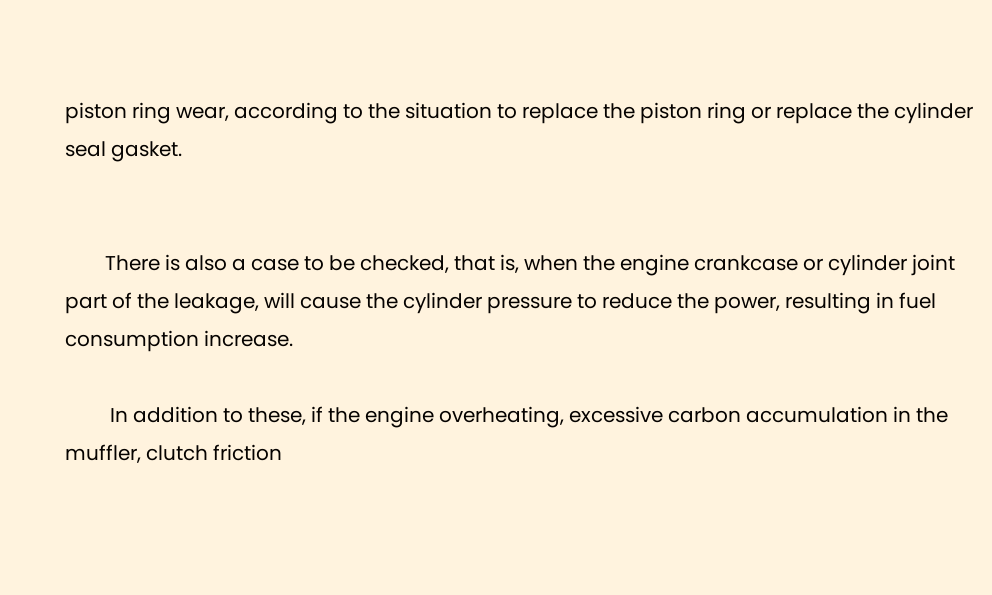piston ring wear, according to the situation to replace the piston ring or replace the cylinder seal gasket.


        There is also a case to be checked, that is, when the engine crankcase or cylinder joint part of the leakage, will cause the cylinder pressure to reduce the power, resulting in fuel consumption increase.

         In addition to these, if the engine overheating, excessive carbon accumulation in the muffler, clutch friction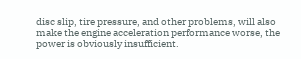disc slip, tire pressure, and other problems, will also make the engine acceleration performance worse, the power is obviously insufficient.